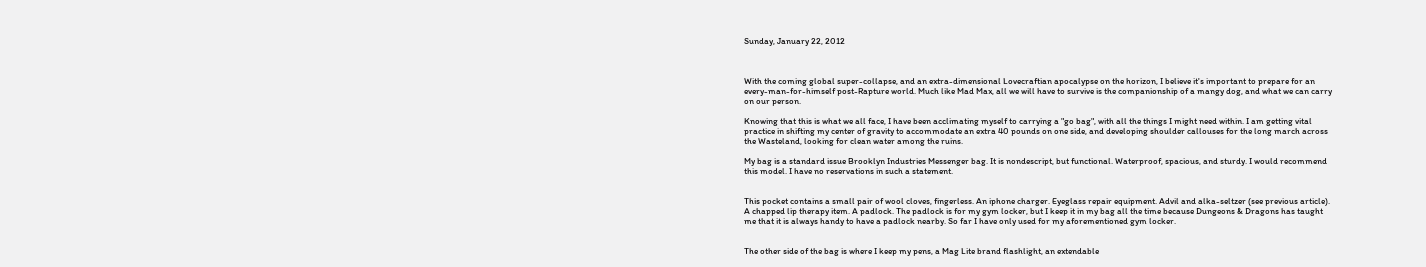Sunday, January 22, 2012



With the coming global super-collapse, and an extra-dimensional Lovecraftian apocalypse on the horizon, I believe it's important to prepare for an every-man-for-himself post-Rapture world. Much like Mad Max, all we will have to survive is the companionship of a mangy dog, and what we can carry on our person.

Knowing that this is what we all face, I have been acclimating myself to carrying a "go bag", with all the things I might need within. I am getting vital practice in shifting my center of gravity to accommodate an extra 40 pounds on one side, and developing shoulder callouses for the long march across the Wasteland, looking for clean water among the ruins.

My bag is a standard issue Brooklyn Industries Messenger bag. It is nondescript, but functional. Waterproof, spacious, and sturdy. I would recommend this model. I have no reservations in such a statement.


This pocket contains a small pair of wool cloves, fingerless. An iphone charger. Eyeglass repair equipment. Advil and alka-seltzer (see previous article). A chapped lip therapy item. A padlock. The padlock is for my gym locker, but I keep it in my bag all the time because Dungeons & Dragons has taught me that it is always handy to have a padlock nearby. So far I have only used for my aforementioned gym locker.


The other side of the bag is where I keep my pens, a Mag Lite brand flashlight, an extendable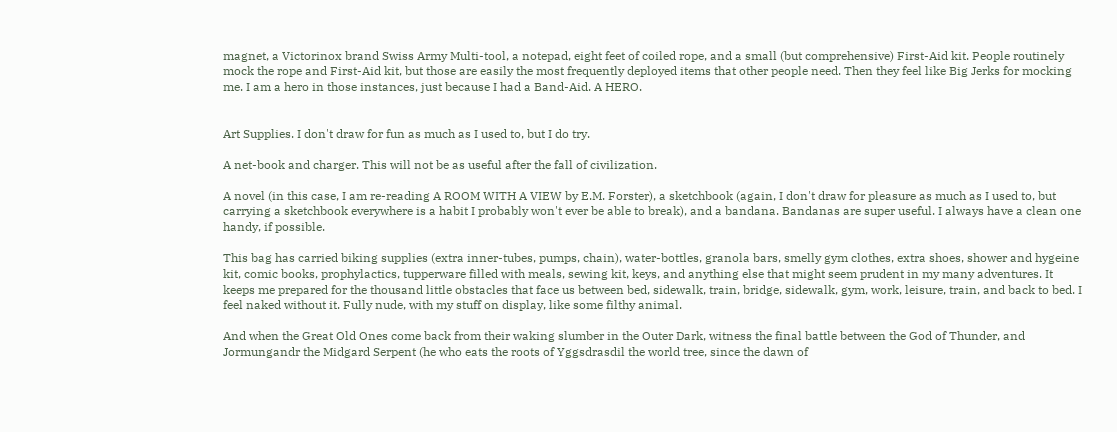magnet, a Victorinox brand Swiss Army Multi-tool, a notepad, eight feet of coiled rope, and a small (but comprehensive) First-Aid kit. People routinely mock the rope and First-Aid kit, but those are easily the most frequently deployed items that other people need. Then they feel like Big Jerks for mocking me. I am a hero in those instances, just because I had a Band-Aid. A HERO.


Art Supplies. I don't draw for fun as much as I used to, but I do try.

A net-book and charger. This will not be as useful after the fall of civilization.

A novel (in this case, I am re-reading A ROOM WITH A VIEW by E.M. Forster), a sketchbook (again, I don't draw for pleasure as much as I used to, but carrying a sketchbook everywhere is a habit I probably won't ever be able to break), and a bandana. Bandanas are super useful. I always have a clean one handy, if possible.

This bag has carried biking supplies (extra inner-tubes, pumps, chain), water-bottles, granola bars, smelly gym clothes, extra shoes, shower and hygeine kit, comic books, prophylactics, tupperware filled with meals, sewing kit, keys, and anything else that might seem prudent in my many adventures. It keeps me prepared for the thousand little obstacles that face us between bed, sidewalk, train, bridge, sidewalk, gym, work, leisure, train, and back to bed. I feel naked without it. Fully nude, with my stuff on display, like some filthy animal.

And when the Great Old Ones come back from their waking slumber in the Outer Dark, witness the final battle between the God of Thunder, and Jormungandr the Midgard Serpent (he who eats the roots of Yggsdrasdil the world tree, since the dawn of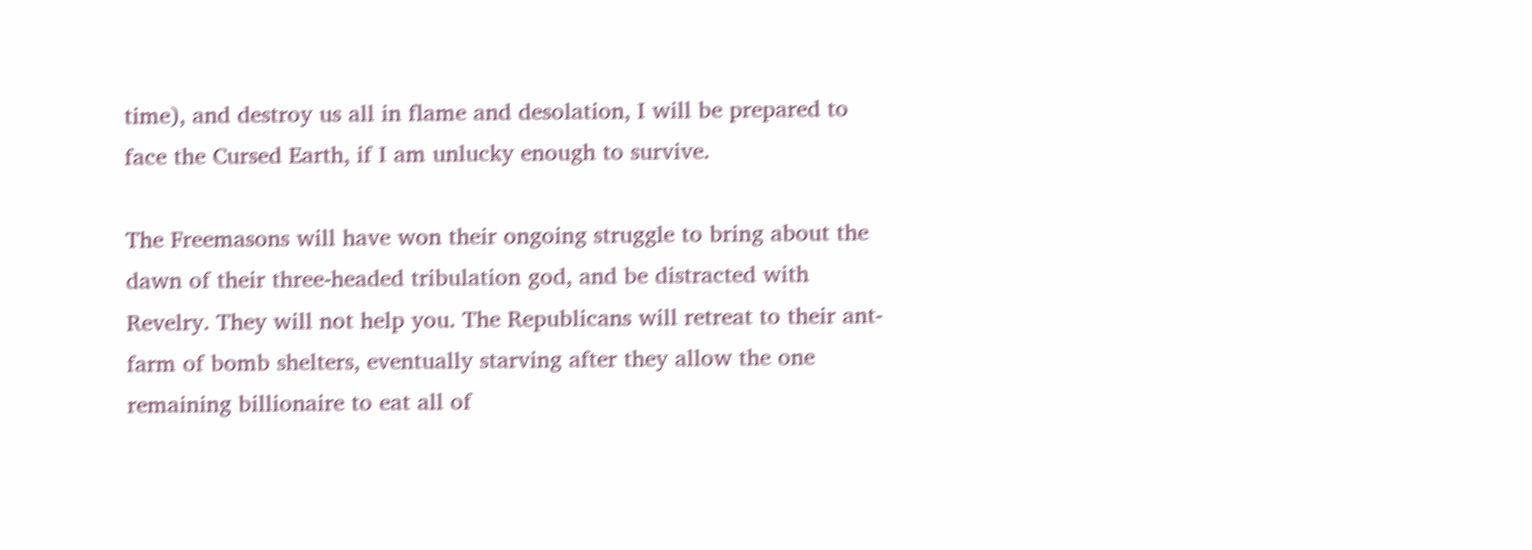time), and destroy us all in flame and desolation, I will be prepared to face the Cursed Earth, if I am unlucky enough to survive.

The Freemasons will have won their ongoing struggle to bring about the dawn of their three-headed tribulation god, and be distracted with Revelry. They will not help you. The Republicans will retreat to their ant-farm of bomb shelters, eventually starving after they allow the one remaining billionaire to eat all of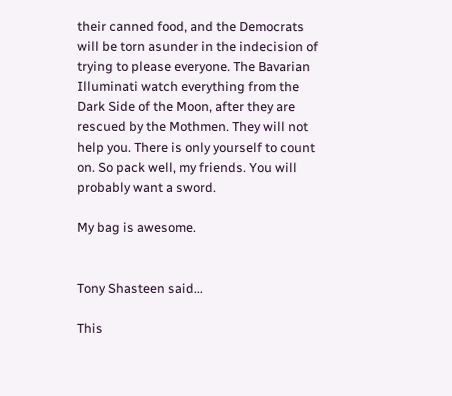their canned food, and the Democrats will be torn asunder in the indecision of trying to please everyone. The Bavarian Illuminati watch everything from the Dark Side of the Moon, after they are rescued by the Mothmen. They will not help you. There is only yourself to count on. So pack well, my friends. You will probably want a sword.

My bag is awesome.


Tony Shasteen said...

This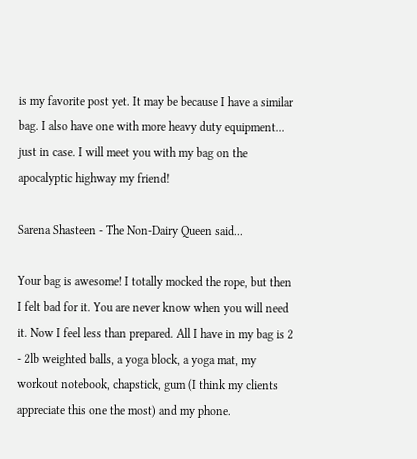is my favorite post yet. It may be because I have a similar bag. I also have one with more heavy duty equipment... just in case. I will meet you with my bag on the apocalyptic highway my friend!

Sarena Shasteen - The Non-Dairy Queen said...

Your bag is awesome! I totally mocked the rope, but then I felt bad for it. You are never know when you will need it. Now I feel less than prepared. All I have in my bag is 2 - 2lb weighted balls, a yoga block, a yoga mat, my workout notebook, chapstick, gum (I think my clients appreciate this one the most) and my phone.